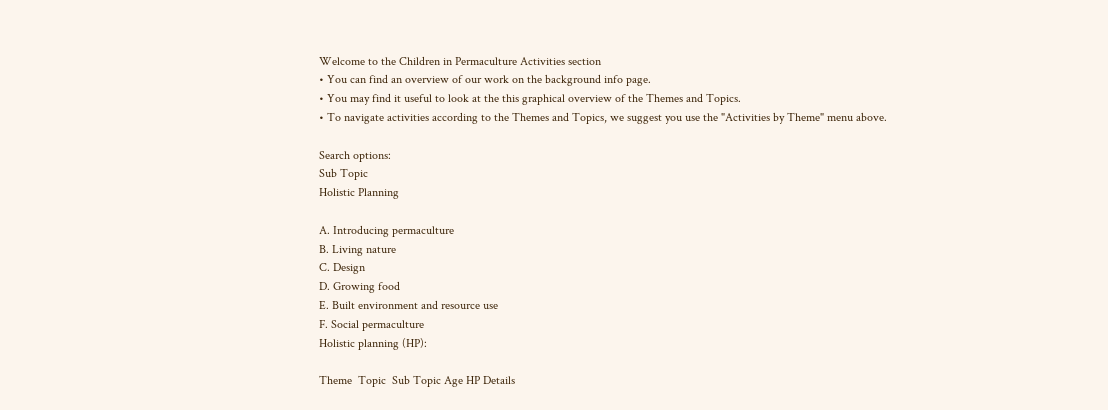Welcome to the Children in Permaculture Activities section
• You can find an overview of our work on the background info page.
• You may find it useful to look at the this graphical overview of the Themes and Topics.
• To navigate activities according to the Themes and Topics, we suggest you use the "Activities by Theme" menu above.

Search options:
Sub Topic
Holistic Planning

A. Introducing permaculture
B. Living nature
C. Design
D. Growing food
E. Built environment and resource use
F. Social permaculture
Holistic planning (HP):

Theme  Topic  Sub Topic Age HP Details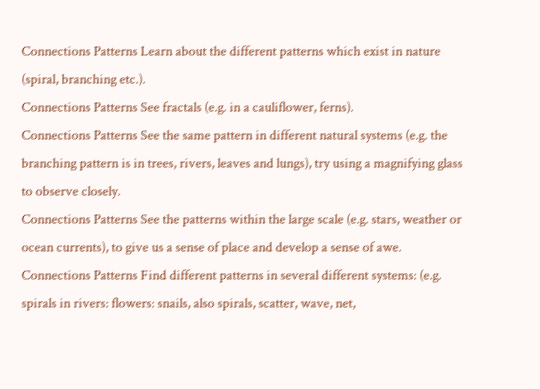Connections Patterns Learn about the different patterns which exist in nature (spiral, branching etc.).
Connections Patterns See fractals (e.g. in a cauliflower, ferns).
Connections Patterns See the same pattern in different natural systems (e.g. the branching pattern is in trees, rivers, leaves and lungs), try using a magnifying glass to observe closely.
Connections Patterns See the patterns within the large scale (e.g. stars, weather or ocean currents), to give us a sense of place and develop a sense of awe.
Connections Patterns Find different patterns in several different systems: (e.g. spirals in rivers: flowers: snails, also spirals, scatter, wave, net,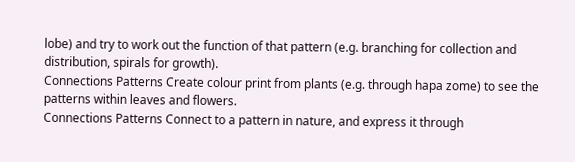lobe) and try to work out the function of that pattern (e.g. branching for collection and distribution, spirals for growth).
Connections Patterns Create colour print from plants (e.g. through hapa zome) to see the patterns within leaves and flowers.
Connections Patterns Connect to a pattern in nature, and express it through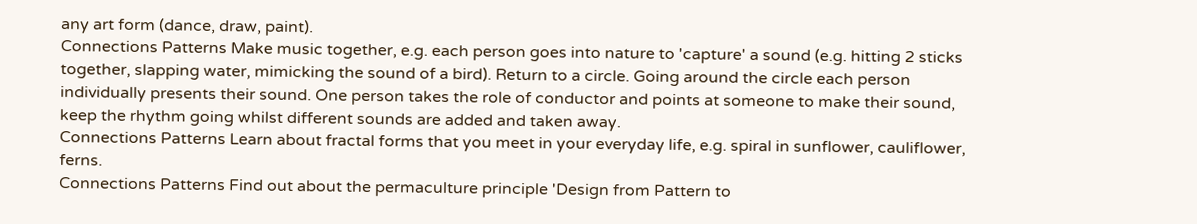any art form (dance, draw, paint).
Connections Patterns Make music together, e.g. each person goes into nature to 'capture' a sound (e.g. hitting 2 sticks together, slapping water, mimicking the sound of a bird). Return to a circle. Going around the circle each person individually presents their sound. One person takes the role of conductor and points at someone to make their sound, keep the rhythm going whilst different sounds are added and taken away.
Connections Patterns Learn about fractal forms that you meet in your everyday life, e.g. spiral in sunflower, cauliflower, ferns.
Connections Patterns Find out about the permaculture principle 'Design from Pattern to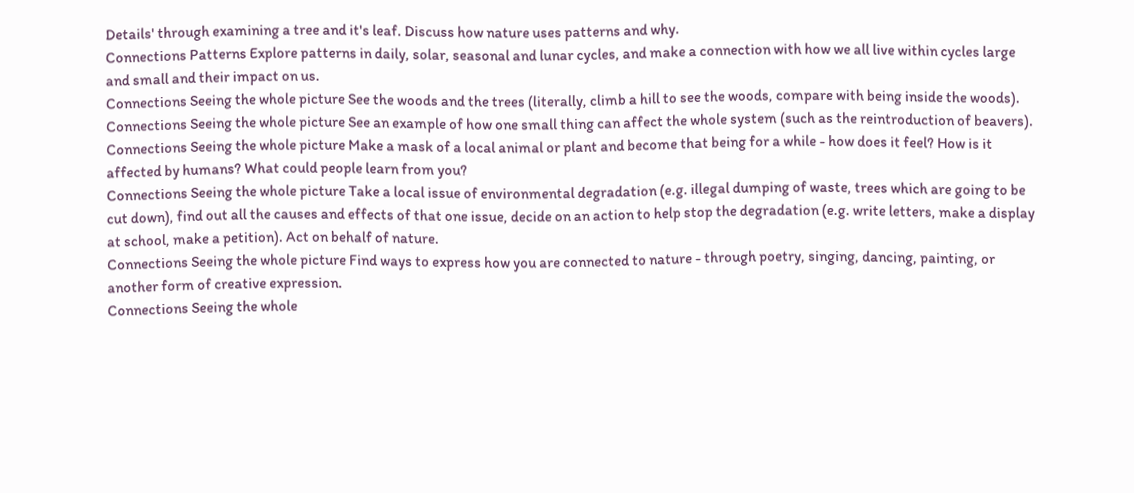Details' through examining a tree and it's leaf. Discuss how nature uses patterns and why.
Connections Patterns Explore patterns in daily, solar, seasonal and lunar cycles, and make a connection with how we all live within cycles large and small and their impact on us.
Connections Seeing the whole picture See the woods and the trees (literally, climb a hill to see the woods, compare with being inside the woods).
Connections Seeing the whole picture See an example of how one small thing can affect the whole system (such as the reintroduction of beavers).
Connections Seeing the whole picture Make a mask of a local animal or plant and become that being for a while - how does it feel? How is it affected by humans? What could people learn from you?
Connections Seeing the whole picture Take a local issue of environmental degradation (e.g. illegal dumping of waste, trees which are going to be cut down), find out all the causes and effects of that one issue, decide on an action to help stop the degradation (e.g. write letters, make a display at school, make a petition). Act on behalf of nature.
Connections Seeing the whole picture Find ways to express how you are connected to nature - through poetry, singing, dancing, painting, or another form of creative expression.
Connections Seeing the whole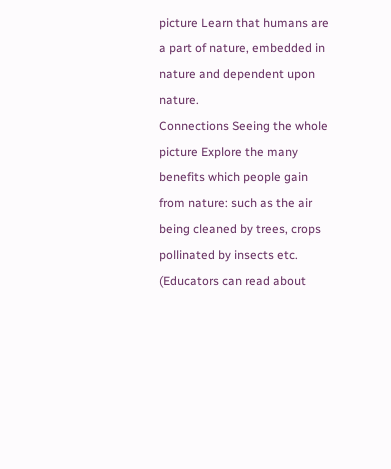picture Learn that humans are a part of nature, embedded in nature and dependent upon nature.
Connections Seeing the whole picture Explore the many benefits which people gain from nature: such as the air being cleaned by trees, crops pollinated by insects etc. (Educators can read about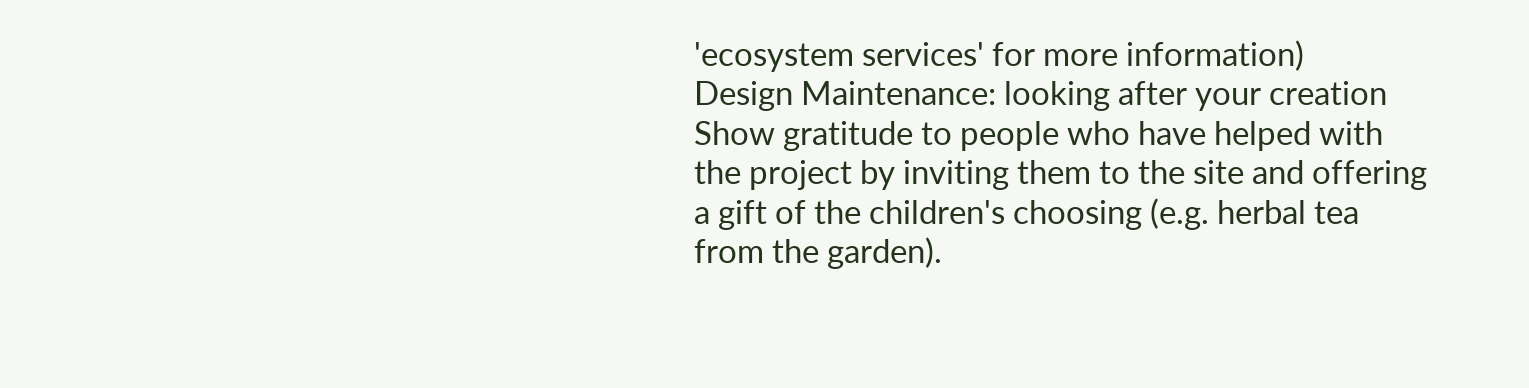'ecosystem services' for more information)
Design Maintenance: looking after your creation Show gratitude to people who have helped with the project by inviting them to the site and offering a gift of the children's choosing (e.g. herbal tea from the garden).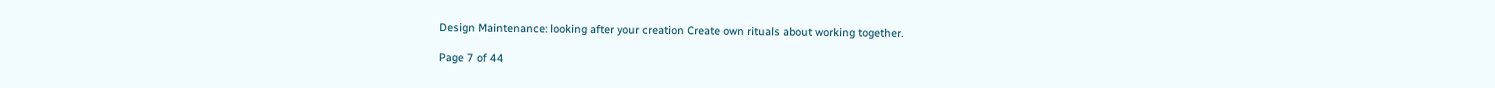Design Maintenance: looking after your creation Create own rituals about working together.

Page 7 of 44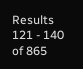Results 121 - 140 of 865